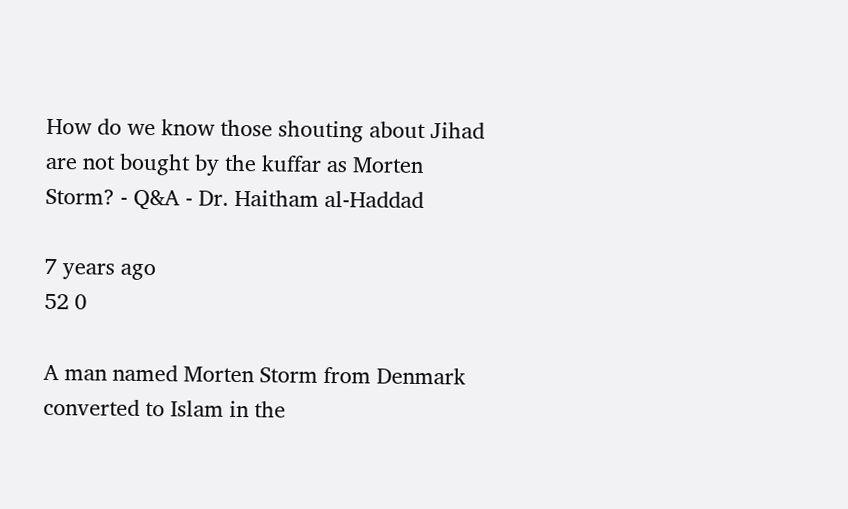How do we know those shouting about Jihad are not bought by the kuffar as Morten Storm? - Q&A - Dr. Haitham al-Haddad

7 years ago
52 0

A man named Morten Storm from Denmark converted to Islam in the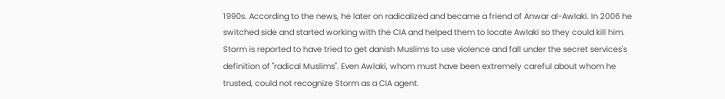1990s. According to the news, he later on radicalized and became a friend of Anwar al-Awlaki. In 2006 he switched side and started working with the CIA and helped them to locate Awlaki so they could kill him. Storm is reported to have tried to get danish Muslims to use violence and fall under the secret services's definition of ''radical Muslims''. Even Awlaki, whom must have been extremely careful about whom he trusted, could not recognize Storm as a CIA agent.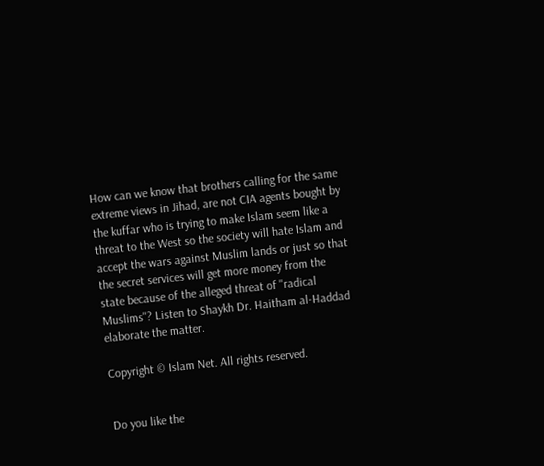How can we know that brothers calling for the same extreme views in Jihad, are not CIA agents bought by the kuffar who is trying to make Islam seem like a threat to the West so the society will hate Islam and accept the wars against Muslim lands or just so that the secret services will get more money from the state because of the alleged threat of ''radical Muslims''? Listen to Shaykh Dr. Haitham al-Haddad elaborate the matter.

Copyright © Islam Net. All rights reserved.


Do you like the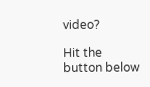video?

Hit the button below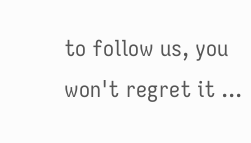to follow us, you won't regret it ...